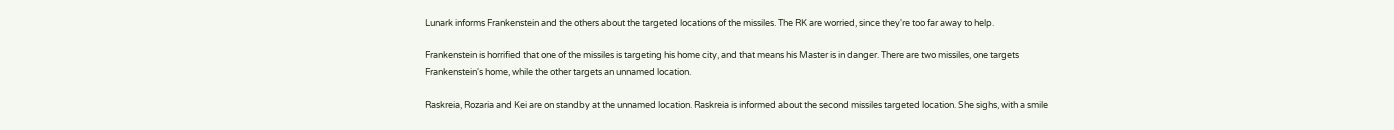Lunark informs Frankenstein and the others about the targeted locations of the missiles. The RK are worried, since they're too far away to help.

Frankenstein is horrified that one of the missiles is targeting his home city, and that means his Master is in danger. There are two missiles, one targets Frankenstein's home, while the other targets an unnamed location.

Raskreia, Rozaria and Kei are on standby at the unnamed location. Raskreia is informed about the second missiles targeted location. She sighs, with a smile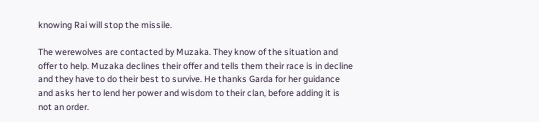knowing Rai will stop the missile.

The werewolves are contacted by Muzaka. They know of the situation and offer to help. Muzaka declines their offer and tells them their race is in decline and they have to do their best to survive. He thanks Garda for her guidance and asks her to lend her power and wisdom to their clan, before adding it is not an order.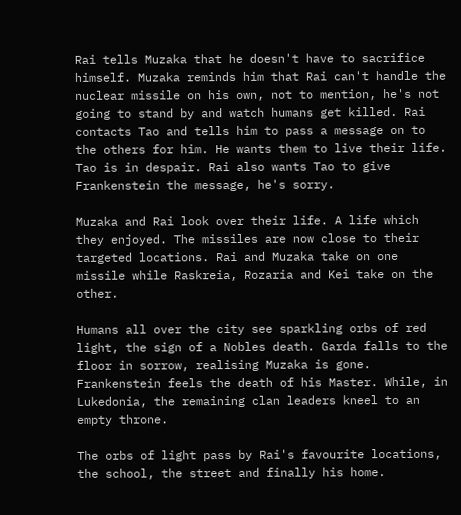Rai tells Muzaka that he doesn't have to sacrifice himself. Muzaka reminds him that Rai can't handle the nuclear missile on his own, not to mention, he's not going to stand by and watch humans get killed. Rai contacts Tao and tells him to pass a message on to the others for him. He wants them to live their life. Tao is in despair. Rai also wants Tao to give Frankenstein the message, he's sorry.

Muzaka and Rai look over their life. A life which they enjoyed. The missiles are now close to their targeted locations. Rai and Muzaka take on one missile while Raskreia, Rozaria and Kei take on the other.

Humans all over the city see sparkling orbs of red light, the sign of a Nobles death. Garda falls to the floor in sorrow, realising Muzaka is gone. Frankenstein feels the death of his Master. While, in Lukedonia, the remaining clan leaders kneel to an empty throne.

The orbs of light pass by Rai's favourite locations, the school, the street and finally his home.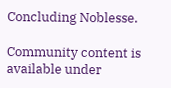Concluding Noblesse.

Community content is available under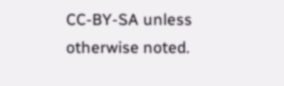CC-BY-SA unless otherwise noted.